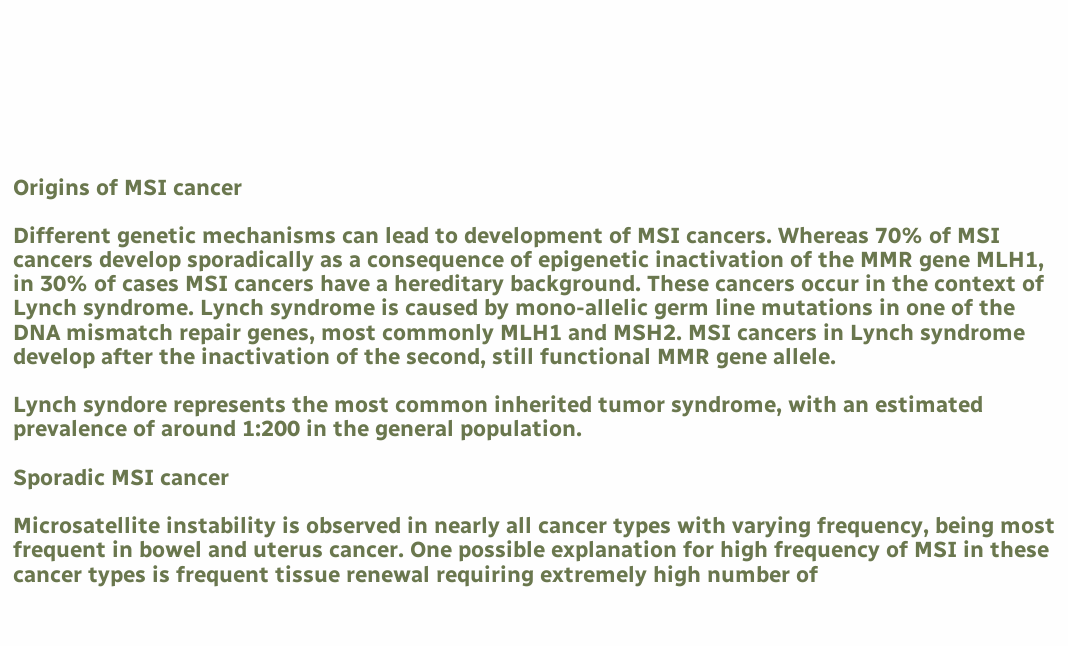Origins of MSI cancer

Different genetic mechanisms can lead to development of MSI cancers. Whereas 70% of MSI cancers develop sporadically as a consequence of epigenetic inactivation of the MMR gene MLH1, in 30% of cases MSI cancers have a hereditary background. These cancers occur in the context of Lynch syndrome. Lynch syndrome is caused by mono-allelic germ line mutations in one of the DNA mismatch repair genes, most commonly MLH1 and MSH2. MSI cancers in Lynch syndrome develop after the inactivation of the second, still functional MMR gene allele.

Lynch syndore represents the most common inherited tumor syndrome, with an estimated prevalence of around 1:200 in the general population.

Sporadic MSI cancer

Microsatellite instability is observed in nearly all cancer types with varying frequency, being most frequent in bowel and uterus cancer. One possible explanation for high frequency of MSI in these cancer types is frequent tissue renewal requiring extremely high number of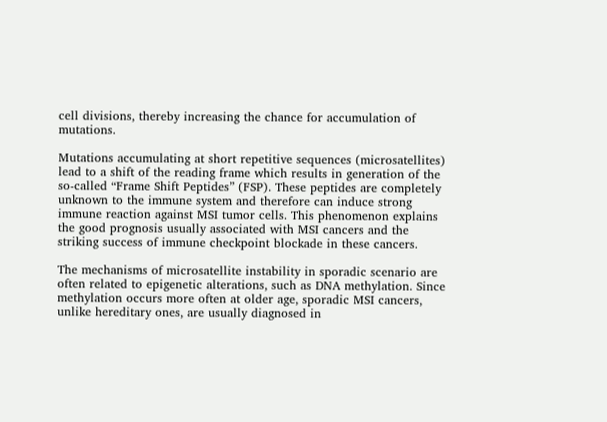cell divisions, thereby increasing the chance for accumulation of mutations.

Mutations accumulating at short repetitive sequences (microsatellites) lead to a shift of the reading frame which results in generation of the so-called “Frame Shift Peptides” (FSP). These peptides are completely unknown to the immune system and therefore can induce strong immune reaction against MSI tumor cells. This phenomenon explains the good prognosis usually associated with MSI cancers and the striking success of immune checkpoint blockade in these cancers.

The mechanisms of microsatellite instability in sporadic scenario are often related to epigenetic alterations, such as DNA methylation. Since methylation occurs more often at older age, sporadic MSI cancers, unlike hereditary ones, are usually diagnosed in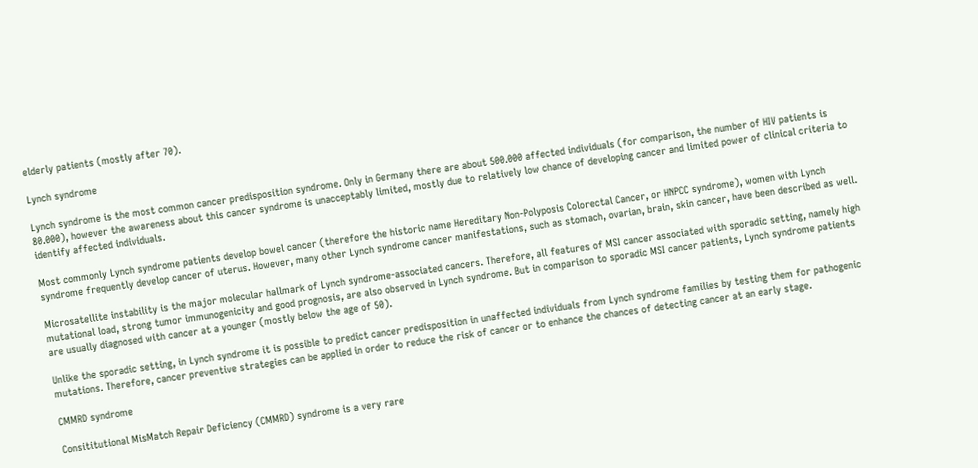elderly patients (mostly after 70).

Lynch syndrome

Lynch syndrome is the most common cancer predisposition syndrome. Only in Germany there are about 500.000 affected individuals (for comparison, the number of HIV patients is 80.000), however the awareness about this cancer syndrome is unacceptably limited, mostly due to relatively low chance of developing cancer and limited power of clinical criteria to identify affected individuals.

Most commonly Lynch syndrome patients develop bowel cancer (therefore the historic name Hereditary Non-Polyposis Colorectal Cancer, or HNPCC syndrome), women with Lynch syndrome frequently develop cancer of uterus. However, many other Lynch syndrome cancer manifestations, such as stomach, ovarian, brain, skin cancer, have been described as well.

Microsatellite instability is the major molecular hallmark of Lynch syndrome-associated cancers. Therefore, all features of MSI cancer associated with sporadic setting, namely high mutational load, strong tumor immunogenicity and good prognosis, are also observed in Lynch syndrome. But in comparison to sporadic MSI cancer patients, Lynch syndrome patients are usually diagnosed with cancer at a younger (mostly below the age of 50).

Unlike the sporadic setting, in Lynch syndrome it is possible to predict cancer predisposition in unaffected individuals from Lynch syndrome families by testing them for pathogenic mutations. Therefore, cancer preventive strategies can be applied in order to reduce the risk of cancer or to enhance the chances of detecting cancer at an early stage.

CMMRD syndrome

Consititutional MisMatch Repair Deficiency (CMMRD) syndrome is a very rare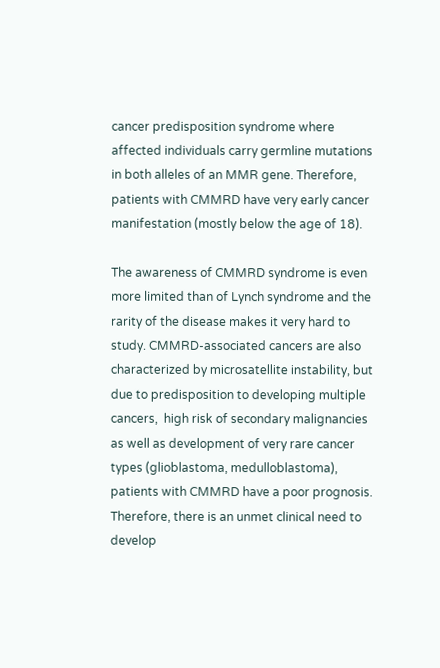cancer predisposition syndrome where affected individuals carry germline mutations in both alleles of an MMR gene. Therefore, patients with CMMRD have very early cancer manifestation (mostly below the age of 18).

The awareness of CMMRD syndrome is even more limited than of Lynch syndrome and the rarity of the disease makes it very hard to study. CMMRD-associated cancers are also characterized by microsatellite instability, but due to predisposition to developing multiple cancers,  high risk of secondary malignancies as well as development of very rare cancer types (glioblastoma, medulloblastoma), patients with CMMRD have a poor prognosis. Therefore, there is an unmet clinical need to develop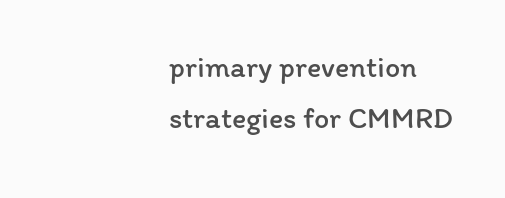primary prevention strategies for CMMRD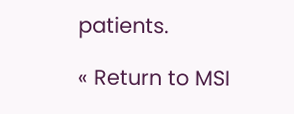patients.

« Return to MSI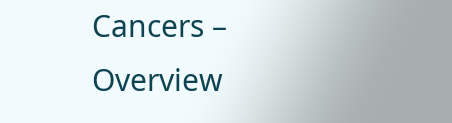Cancers – Overview